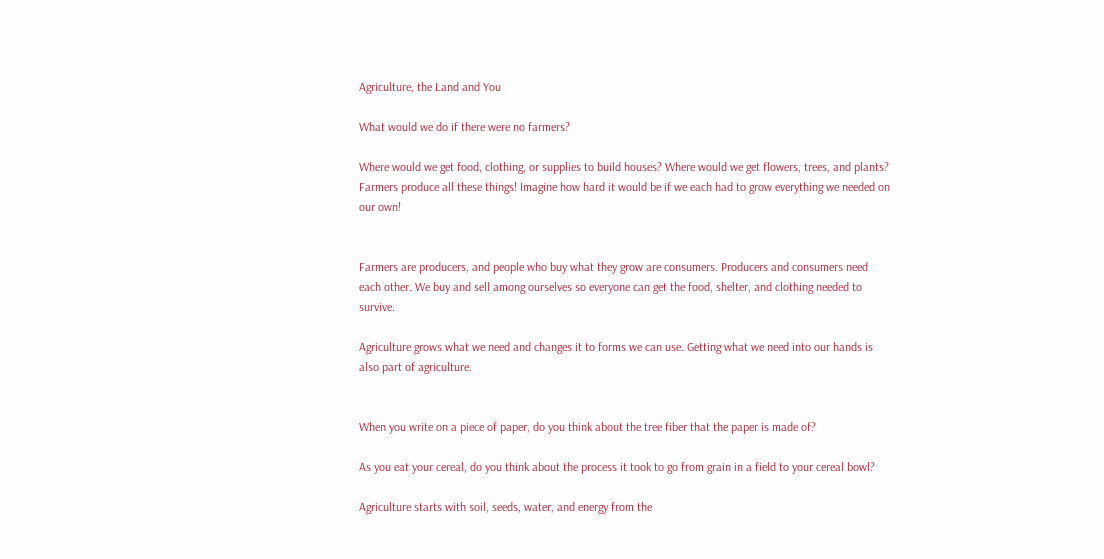Agriculture, the Land and You

What would we do if there were no farmers?

Where would we get food, clothing, or supplies to build houses? Where would we get flowers, trees, and plants? Farmers produce all these things! Imagine how hard it would be if we each had to grow everything we needed on our own!


Farmers are producers, and people who buy what they grow are consumers. Producers and consumers need each other. We buy and sell among ourselves so everyone can get the food, shelter, and clothing needed to survive.

Agriculture grows what we need and changes it to forms we can use. Getting what we need into our hands is also part of agriculture.


When you write on a piece of paper, do you think about the tree fiber that the paper is made of?

As you eat your cereal, do you think about the process it took to go from grain in a field to your cereal bowl?

Agriculture starts with soil, seeds, water, and energy from the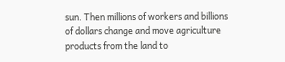sun. Then millions of workers and billions of dollars change and move agriculture products from the land to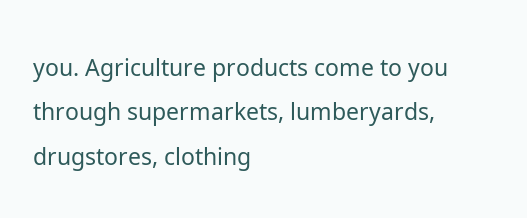you. Agriculture products come to you through supermarkets, lumberyards, drugstores, clothing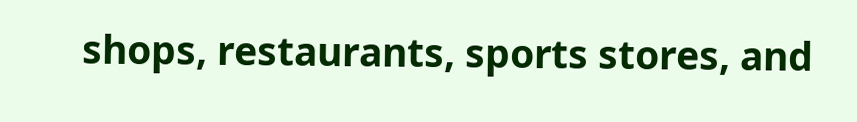shops, restaurants, sports stores, and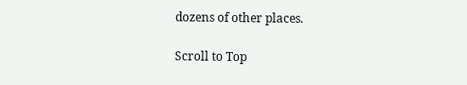dozens of other places.

Scroll to Top